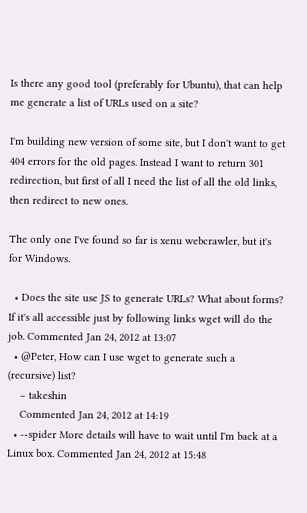Is there any good tool (preferably for Ubuntu), that can help me generate a list of URLs used on a site?

I'm building new version of some site, but I don't want to get 404 errors for the old pages. Instead I want to return 301 redirection, but first of all I need the list of all the old links, then redirect to new ones.

The only one I've found so far is xenu webcrawler, but it's for Windows.

  • Does the site use JS to generate URLs? What about forms? If it's all accessible just by following links wget will do the job. Commented Jan 24, 2012 at 13:07
  • @Peter, How can I use wget to generate such a (recursive) list?
    – takeshin
    Commented Jan 24, 2012 at 14:19
  • --spider More details will have to wait until I'm back at a Linux box. Commented Jan 24, 2012 at 15:48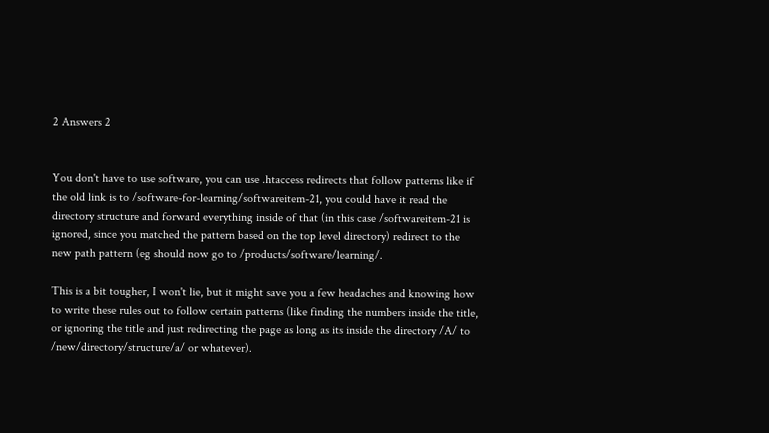2 Answers 2


You don't have to use software, you can use .htaccess redirects that follow patterns like if the old link is to /software-for-learning/softwareitem-21, you could have it read the directory structure and forward everything inside of that (in this case /softwareitem-21 is ignored, since you matched the pattern based on the top level directory) redirect to the new path pattern (eg should now go to /products/software/learning/.

This is a bit tougher, I won't lie, but it might save you a few headaches and knowing how to write these rules out to follow certain patterns (like finding the numbers inside the title, or ignoring the title and just redirecting the page as long as its inside the directory /A/ to /new/directory/structure/a/ or whatever).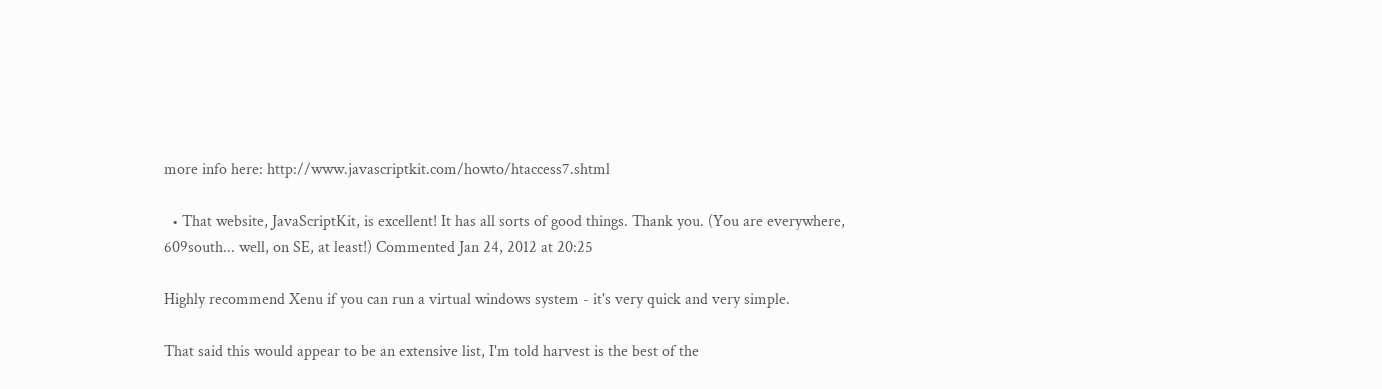more info here: http://www.javascriptkit.com/howto/htaccess7.shtml

  • That website, JavaScriptKit, is excellent! It has all sorts of good things. Thank you. (You are everywhere, 609south... well, on SE, at least!) Commented Jan 24, 2012 at 20:25

Highly recommend Xenu if you can run a virtual windows system - it's very quick and very simple.

That said this would appear to be an extensive list, I'm told harvest is the best of the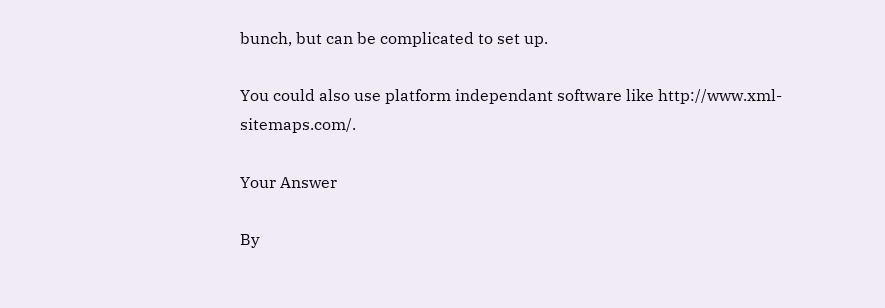bunch, but can be complicated to set up.

You could also use platform independant software like http://www.xml-sitemaps.com/.

Your Answer

By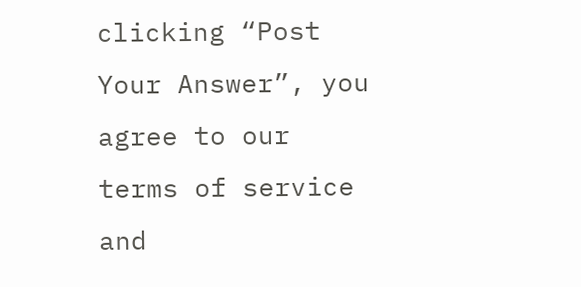clicking “Post Your Answer”, you agree to our terms of service and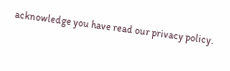acknowledge you have read our privacy policy.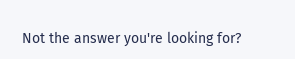Not the answer you're looking for?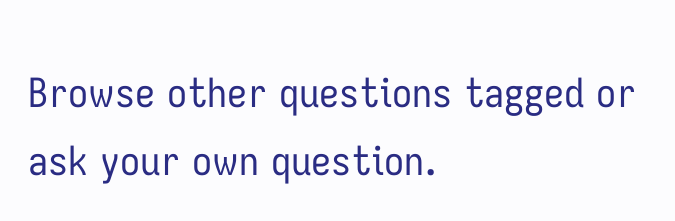Browse other questions tagged or ask your own question.